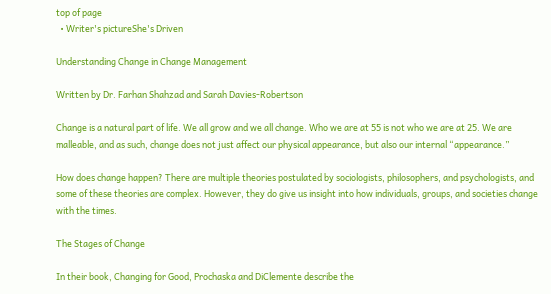top of page
  • Writer's pictureShe's Driven

Understanding Change in Change Management

Written by Dr. Farhan Shahzad and Sarah Davies-Robertson

Change is a natural part of life. We all grow and we all change. Who we are at 55 is not who we are at 25. We are malleable, and as such, change does not just affect our physical appearance, but also our internal “appearance.”

How does change happen? There are multiple theories postulated by sociologists, philosophers, and psychologists, and some of these theories are complex. However, they do give us insight into how individuals, groups, and societies change with the times.

The Stages of Change

In their book, Changing for Good, Prochaska and DiClemente describe the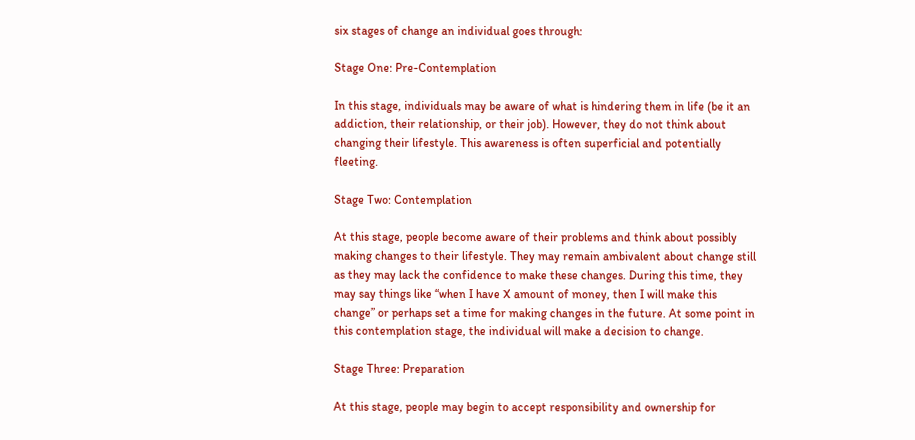six stages of change an individual goes through:

Stage One: Pre-Contemplation

In this stage, individuals may be aware of what is hindering them in life (be it an addiction, their relationship, or their job). However, they do not think about changing their lifestyle. This awareness is often superficial and potentially fleeting.

Stage Two: Contemplation

At this stage, people become aware of their problems and think about possibly making changes to their lifestyle. They may remain ambivalent about change still as they may lack the confidence to make these changes. During this time, they may say things like “when I have X amount of money, then I will make this change” or perhaps set a time for making changes in the future. At some point in this contemplation stage, the individual will make a decision to change.

Stage Three: Preparation

At this stage, people may begin to accept responsibility and ownership for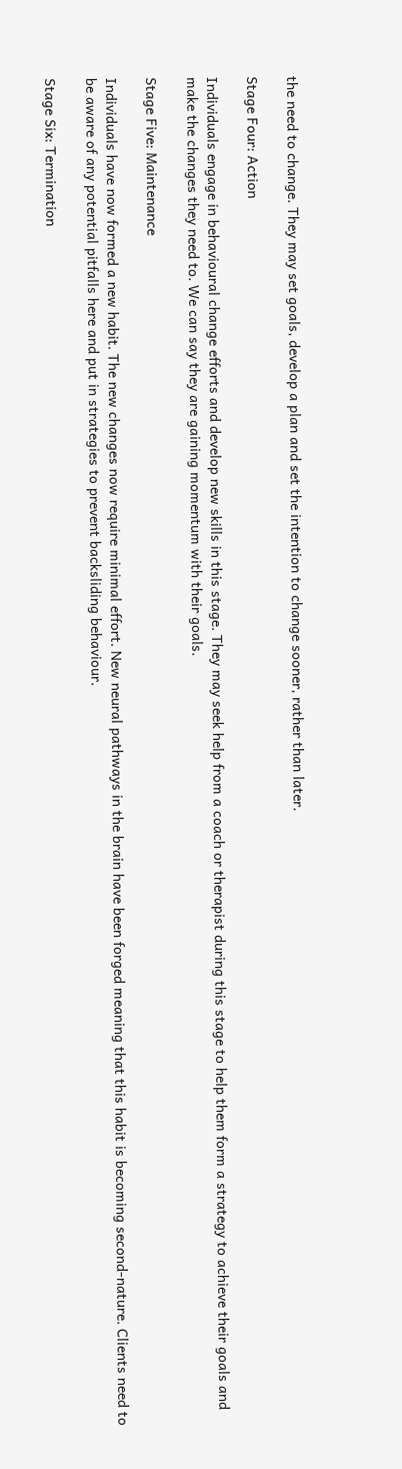the need to change. They may set goals, develop a plan and set the intention to change sooner, rather than later.

Stage Four: Action

Individuals engage in behavioural change efforts and develop new skills in this stage. They may seek help from a coach or therapist during this stage to help them form a strategy to achieve their goals and make the changes they need to. We can say they are gaining momentum with their goals.

Stage Five: Maintenance

Individuals have now formed a new habit. The new changes now require minimal effort. New neural pathways in the brain have been forged meaning that this habit is becoming second-nature. Clients need to be aware of any potential pitfalls here and put in strategies to prevent backsliding behaviour.

Stage Six: Termination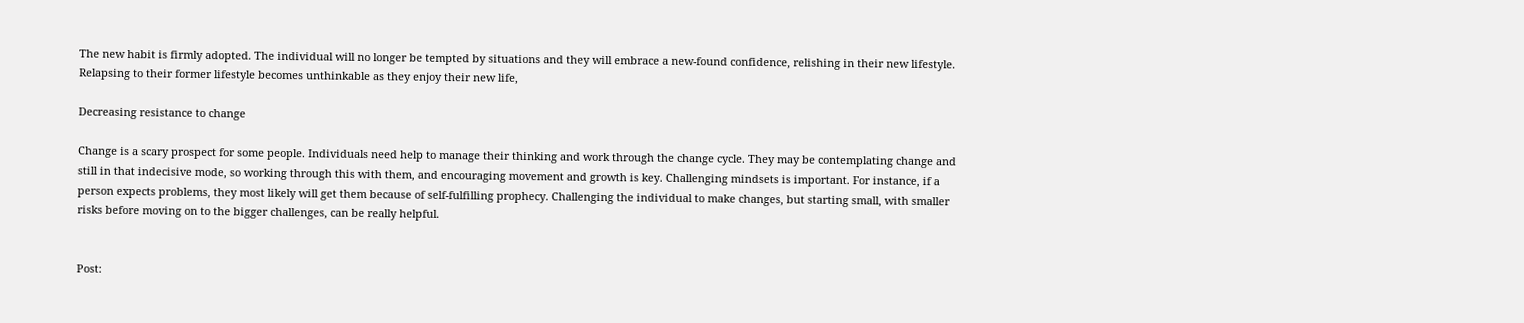The new habit is firmly adopted. The individual will no longer be tempted by situations and they will embrace a new-found confidence, relishing in their new lifestyle. Relapsing to their former lifestyle becomes unthinkable as they enjoy their new life,

Decreasing resistance to change

Change is a scary prospect for some people. Individuals need help to manage their thinking and work through the change cycle. They may be contemplating change and still in that indecisive mode, so working through this with them, and encouraging movement and growth is key. Challenging mindsets is important. For instance, if a person expects problems, they most likely will get them because of self-fulfilling prophecy. Challenging the individual to make changes, but starting small, with smaller risks before moving on to the bigger challenges, can be really helpful.


Post: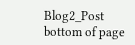Blog2_Post
bottom of page